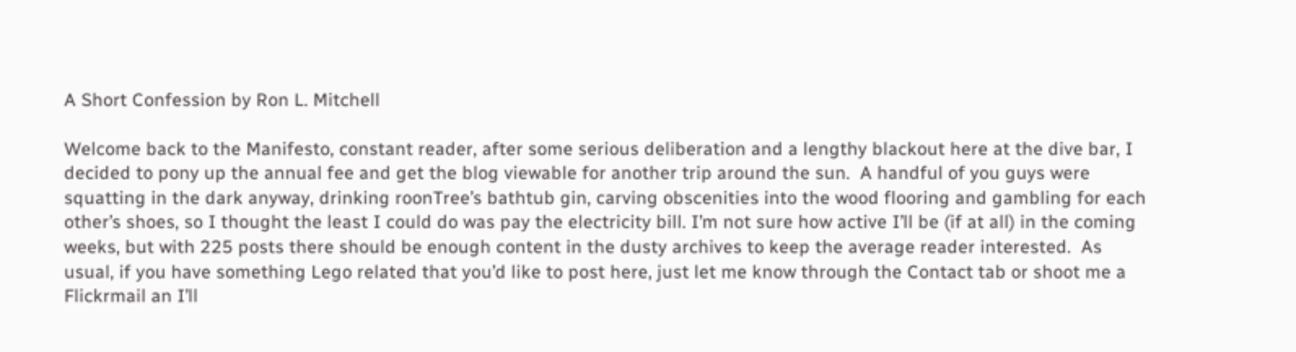A Short Confession by Ron L. Mitchell

Welcome back to the Manifesto, constant reader, after some serious deliberation and a lengthy blackout here at the dive bar, I decided to pony up the annual fee and get the blog viewable for another trip around the sun.  A handful of you guys were squatting in the dark anyway, drinking roonTree’s bathtub gin, carving obscenities into the wood flooring and gambling for each other’s shoes, so I thought the least I could do was pay the electricity bill. I’m not sure how active I’ll be (if at all) in the coming weeks, but with 225 posts there should be enough content in the dusty archives to keep the average reader interested.  As usual, if you have something Lego related that you’d like to post here, just let me know through the Contact tab or shoot me a Flickrmail an I’ll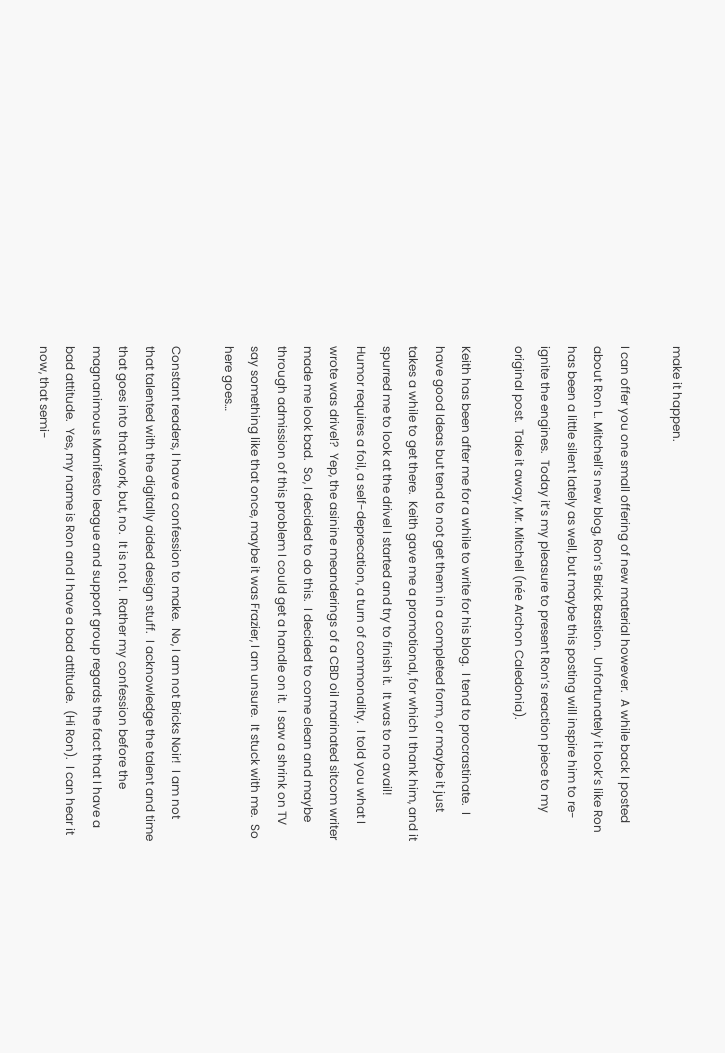make it happen.

I can offer you one small offering of new material however.  A while back I posted about Ron L. Mitchell’s new blog, Ron’s Brick Bastion.  Unfortunately it look’s like Ron has been a little silent lately as well, but maybe this posting will inspire him to re-ignite the engines.  Today it’s my pleasure to present Ron’s reaction piece to my original post.  Take it away, Mr. Mitchell (née Archon Caledonia).

Keith has been after me for a while to write for his blog.  I tend to procrastinate.  I have good Ideas but tend to not get them in a completed form, or maybe it just takes a while to get there.  Keith gave me a promotional, for which I thank him, and it spurred me to look at the drivel I started and try to finish it.  It was to no avail!  Humor requires a foil, a self-deprecation, a turn of commonality.  I told you what I wrote was drivel?  Yep, the asinine meanderings of a CBD oil marinated sitcom writer made me look bad.  So, I decided to do this.  I decided to come clean and maybe through admission of this problem I could get a handle on it.  I saw a shrink on TV say something like that once, maybe it was Frazier, I am unsure.  It stuck with me.  So here goes…

Constant readers, I have a confession to make.  No, I am not Bricks Noir!  I am not that talented with the digitally aided design stuff.  I acknowledge the talent and time that goes into that work, but, no.  It is not I.  Rather my confession before the magnanimous Manifesto league and support group regards the fact that I have a bad attitude.  Yes, my name is Ron and I have a bad attitude.  (Hi Ron).  I can hear it now, that semi-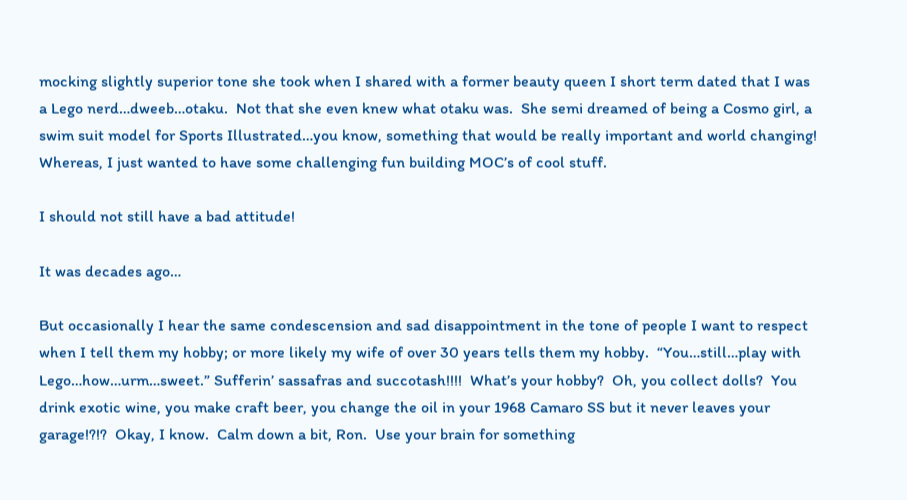mocking slightly superior tone she took when I shared with a former beauty queen I short term dated that I was a Lego nerd…dweeb…otaku.  Not that she even knew what otaku was.  She semi dreamed of being a Cosmo girl, a swim suit model for Sports Illustrated…you know, something that would be really important and world changing!  Whereas, I just wanted to have some challenging fun building MOC’s of cool stuff.

I should not still have a bad attitude!

It was decades ago…

But occasionally I hear the same condescension and sad disappointment in the tone of people I want to respect when I tell them my hobby; or more likely my wife of over 30 years tells them my hobby.  “You…still…play with Lego…how…urm…sweet.” Sufferin’ sassafras and succotash!!!!  What’s your hobby?  Oh, you collect dolls?  You drink exotic wine, you make craft beer, you change the oil in your 1968 Camaro SS but it never leaves your garage!?!?  Okay, I know.  Calm down a bit, Ron.  Use your brain for something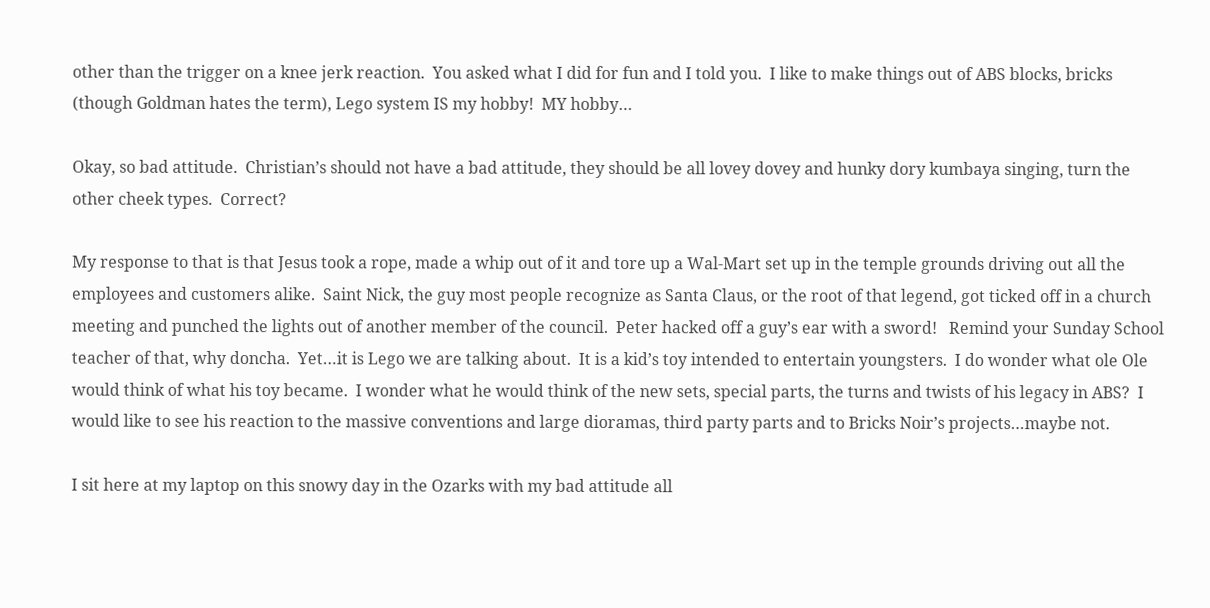other than the trigger on a knee jerk reaction.  You asked what I did for fun and I told you.  I like to make things out of ABS blocks, bricks (though Goldman hates the term), Lego system IS my hobby!  MY hobby…

Okay, so bad attitude.  Christian’s should not have a bad attitude, they should be all lovey dovey and hunky dory kumbaya singing, turn the other cheek types.  Correct?

My response to that is that Jesus took a rope, made a whip out of it and tore up a Wal-Mart set up in the temple grounds driving out all the employees and customers alike.  Saint Nick, the guy most people recognize as Santa Claus, or the root of that legend, got ticked off in a church meeting and punched the lights out of another member of the council.  Peter hacked off a guy’s ear with a sword!   Remind your Sunday School teacher of that, why doncha.  Yet…it is Lego we are talking about.  It is a kid’s toy intended to entertain youngsters.  I do wonder what ole Ole would think of what his toy became.  I wonder what he would think of the new sets, special parts, the turns and twists of his legacy in ABS?  I would like to see his reaction to the massive conventions and large dioramas, third party parts and to Bricks Noir’s projects…maybe not.

I sit here at my laptop on this snowy day in the Ozarks with my bad attitude all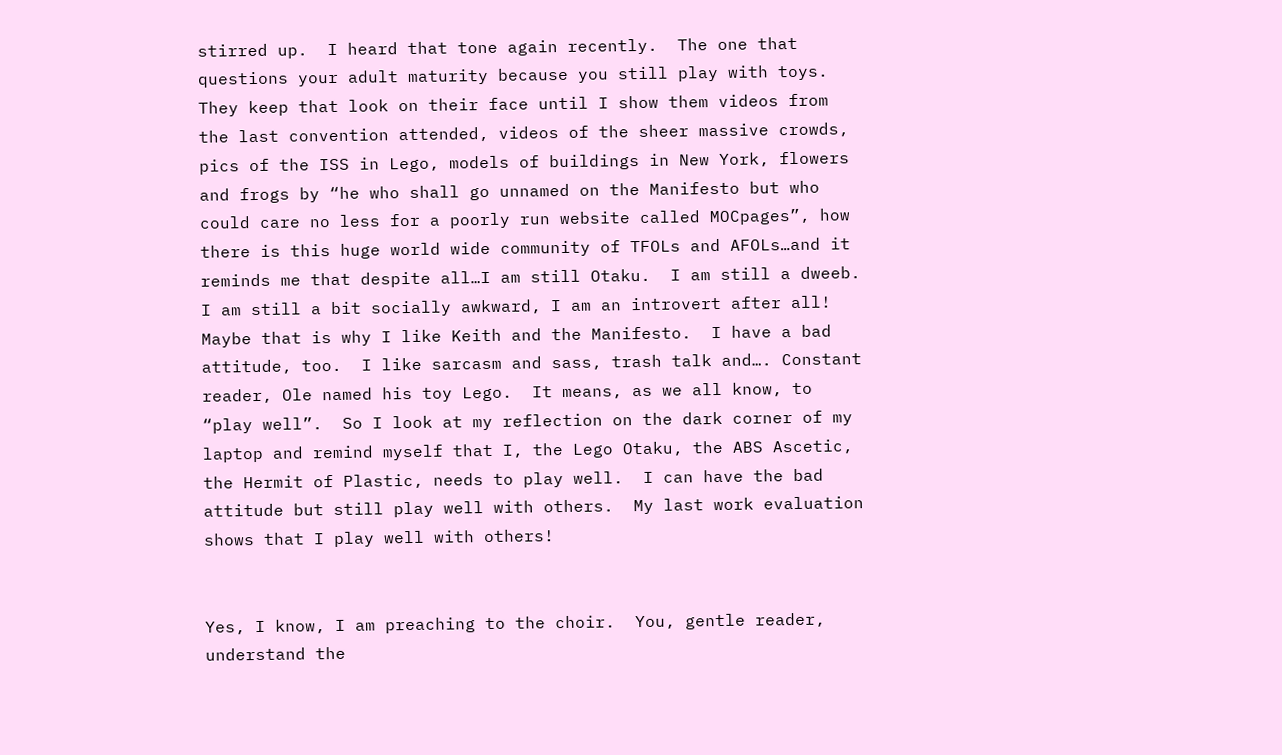stirred up.  I heard that tone again recently.  The one that questions your adult maturity because you still play with toys.  They keep that look on their face until I show them videos from the last convention attended, videos of the sheer massive crowds, pics of the ISS in Lego, models of buildings in New York, flowers and frogs by “he who shall go unnamed on the Manifesto but who could care no less for a poorly run website called MOCpages”, how there is this huge world wide community of TFOLs and AFOLs…and it reminds me that despite all…I am still Otaku.  I am still a dweeb.  I am still a bit socially awkward, I am an introvert after all!  Maybe that is why I like Keith and the Manifesto.  I have a bad attitude, too.  I like sarcasm and sass, trash talk and…. Constant reader, Ole named his toy Lego.  It means, as we all know, to “play well”.  So I look at my reflection on the dark corner of my laptop and remind myself that I, the Lego Otaku, the ABS Ascetic, the Hermit of Plastic, needs to play well.  I can have the bad attitude but still play well with others.  My last work evaluation shows that I play well with others!


Yes, I know, I am preaching to the choir.  You, gentle reader, understand the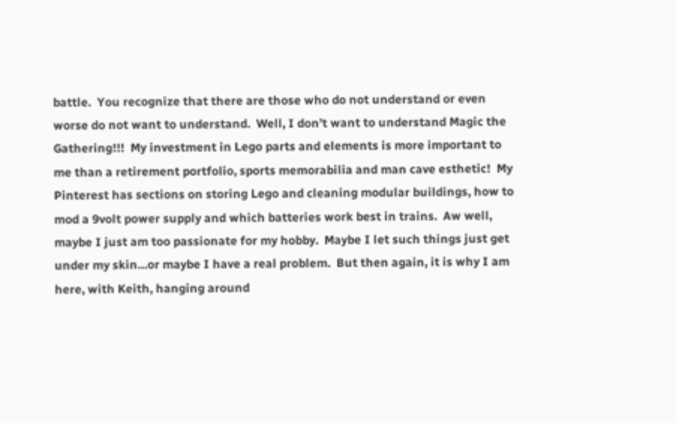battle.  You recognize that there are those who do not understand or even worse do not want to understand.  Well, I don’t want to understand Magic the Gathering!!!  My investment in Lego parts and elements is more important to me than a retirement portfolio, sports memorabilia and man cave esthetic!  My Pinterest has sections on storing Lego and cleaning modular buildings, how to mod a 9volt power supply and which batteries work best in trains.  Aw well, maybe I just am too passionate for my hobby.  Maybe I let such things just get under my skin…or maybe I have a real problem.  But then again, it is why I am here, with Keith, hanging around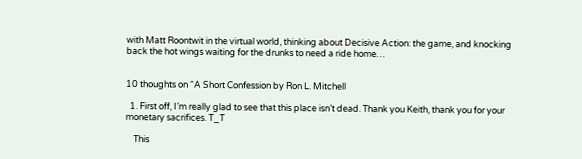with Matt Roontwit in the virtual world, thinking about Decisive Action: the game, and knocking back the hot wings waiting for the drunks to need a ride home…


10 thoughts on “A Short Confession by Ron L. Mitchell

  1. First off, I’m really glad to see that this place isn’t dead. Thank you Keith, thank you for your monetary sacrifices. T_T

    This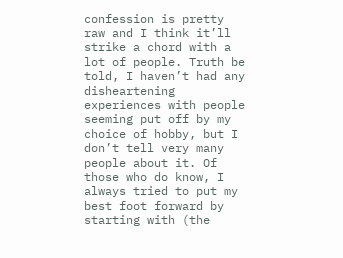confession is pretty raw and I think it’ll strike a chord with a lot of people. Truth be told, I haven’t had any disheartening experiences with people seeming put off by my choice of hobby, but I don’t tell very many people about it. Of those who do know, I always tried to put my best foot forward by starting with (the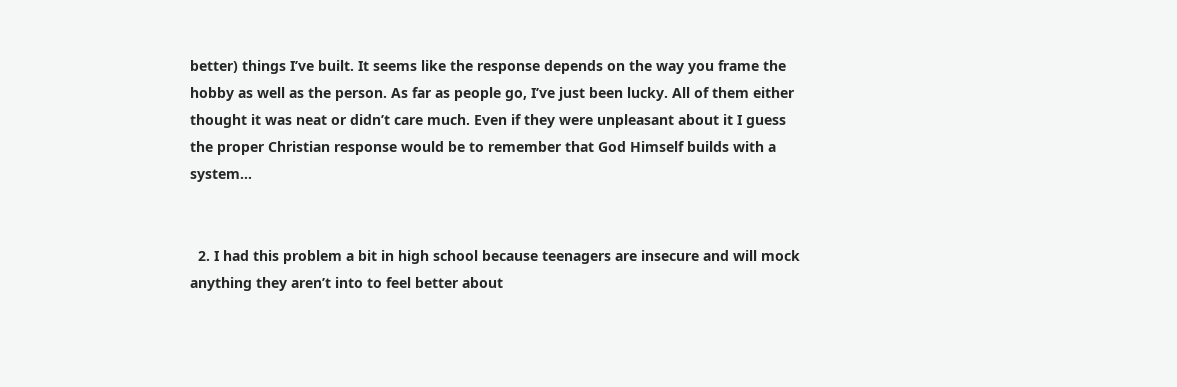better) things I’ve built. It seems like the response depends on the way you frame the hobby as well as the person. As far as people go, I’ve just been lucky. All of them either thought it was neat or didn’t care much. Even if they were unpleasant about it I guess the proper Christian response would be to remember that God Himself builds with a system…


  2. I had this problem a bit in high school because teenagers are insecure and will mock anything they aren’t into to feel better about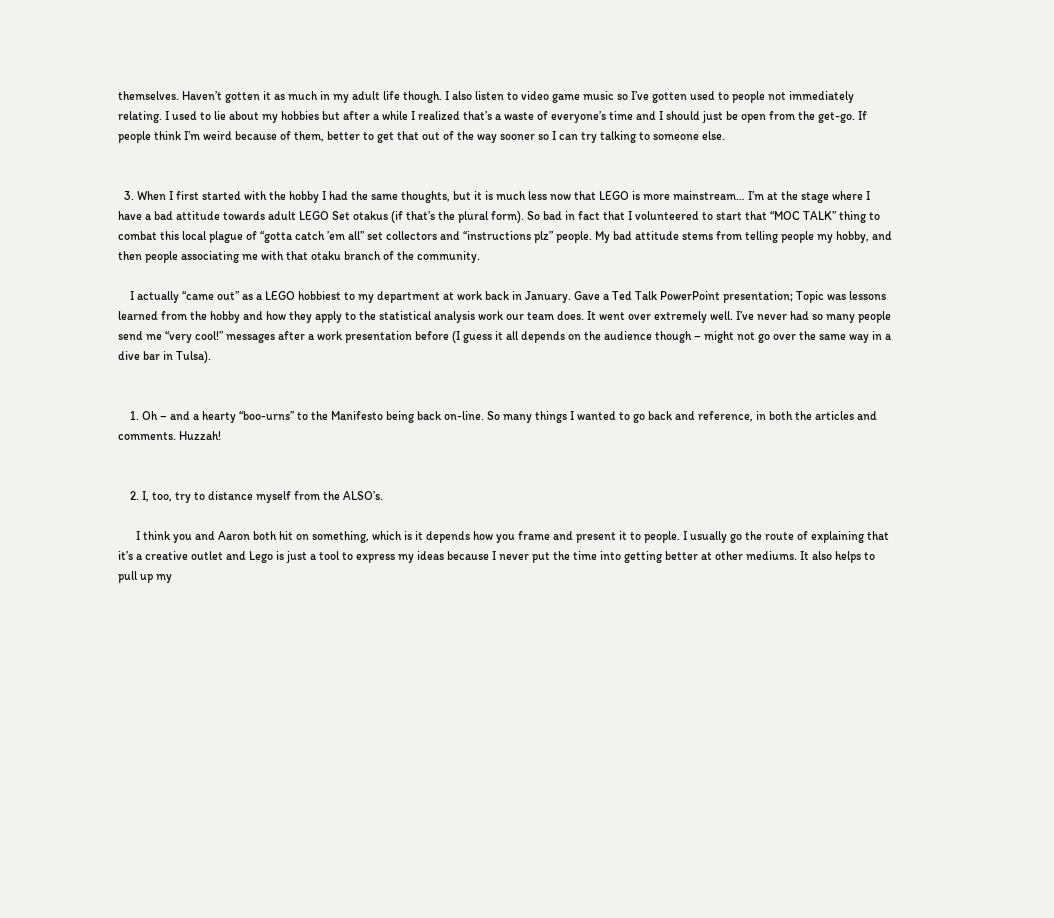themselves. Haven’t gotten it as much in my adult life though. I also listen to video game music so I’ve gotten used to people not immediately relating. I used to lie about my hobbies but after a while I realized that’s a waste of everyone’s time and I should just be open from the get-go. If people think I’m weird because of them, better to get that out of the way sooner so I can try talking to someone else.


  3. When I first started with the hobby I had the same thoughts, but it is much less now that LEGO is more mainstream… I’m at the stage where I have a bad attitude towards adult LEGO Set otakus (if that’s the plural form). So bad in fact that I volunteered to start that “MOC TALK” thing to combat this local plague of “gotta catch ’em all” set collectors and “instructions plz” people. My bad attitude stems from telling people my hobby, and then people associating me with that otaku branch of the community.

    I actually “came out” as a LEGO hobbiest to my department at work back in January. Gave a Ted Talk PowerPoint presentation; Topic was lessons learned from the hobby and how they apply to the statistical analysis work our team does. It went over extremely well. I’ve never had so many people send me “very cool!” messages after a work presentation before (I guess it all depends on the audience though – might not go over the same way in a dive bar in Tulsa).


    1. Oh – and a hearty “boo-urns” to the Manifesto being back on-line. So many things I wanted to go back and reference, in both the articles and comments. Huzzah!


    2. I, too, try to distance myself from the ALSO’s.

      I think you and Aaron both hit on something, which is it depends how you frame and present it to people. I usually go the route of explaining that it’s a creative outlet and Lego is just a tool to express my ideas because I never put the time into getting better at other mediums. It also helps to pull up my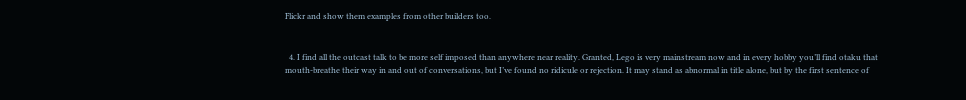Flickr and show them examples from other builders too.


  4. I find all the outcast talk to be more self imposed than anywhere near reality. Granted, Lego is very mainstream now and in every hobby you’ll find otaku that mouth-breathe their way in and out of conversations, but I’ve found no ridicule or rejection. It may stand as abnormal in title alone, but by the first sentence of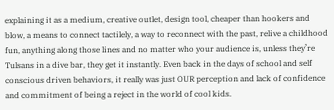explaining it as a medium, creative outlet, design tool, cheaper than hookers and blow, a means to connect tactilely, a way to reconnect with the past, relive a childhood fun, anything along those lines and no matter who your audience is, unless they’re Tulsans in a dive bar, they get it instantly. Even back in the days of school and self conscious driven behaviors, it really was just OUR perception and lack of confidence and commitment of being a reject in the world of cool kids.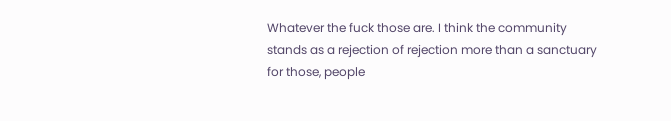Whatever the fuck those are. I think the community stands as a rejection of rejection more than a sanctuary for those, people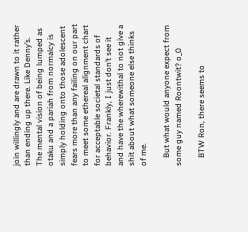join willingly and are drawn to it rather than ending up there. Like Denny’s. The mental vision of being lumped as otaku and a pariah from normalcy is simply holding onto those adolescent fears more than any failing on our part to meet some ethereal alignment chart for acceptable societal standards of behavior. Frankly, I just don’t see it and have the wherewithal to not give a shit about what someone else thinks of me.

    But what would anyone expect from some guy named Roontwit? o_0

    BTW Ron, there seems to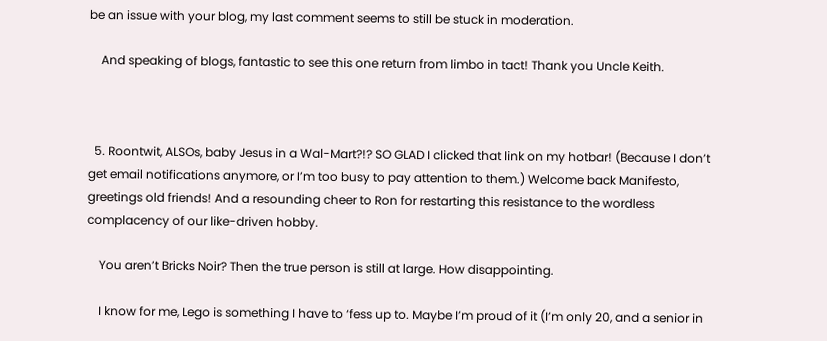be an issue with your blog, my last comment seems to still be stuck in moderation.

    And speaking of blogs, fantastic to see this one return from limbo in tact! Thank you Uncle Keith.



  5. Roontwit, ALSOs, baby Jesus in a Wal-Mart?!? SO GLAD I clicked that link on my hotbar! (Because I don’t get email notifications anymore, or I’m too busy to pay attention to them.) Welcome back Manifesto, greetings old friends! And a resounding cheer to Ron for restarting this resistance to the wordless complacency of our like-driven hobby.

    You aren’t Bricks Noir? Then the true person is still at large. How disappointing.

    I know for me, Lego is something I have to ‘fess up to. Maybe I’m proud of it (I’m only 20, and a senior in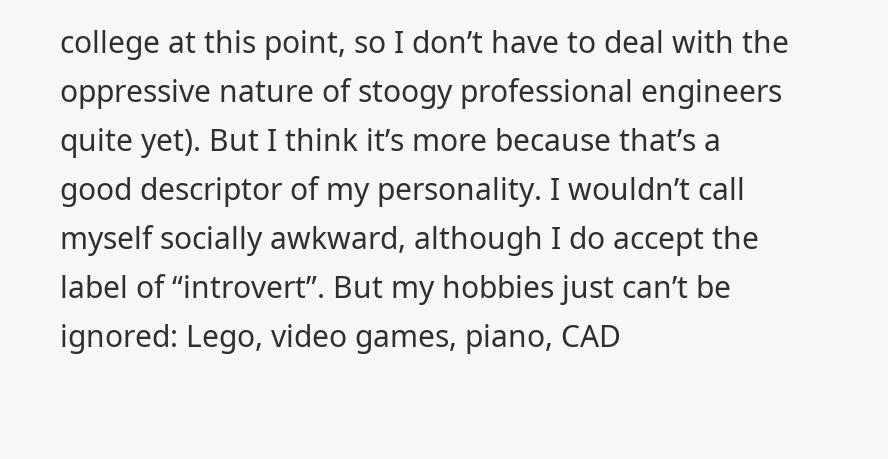college at this point, so I don’t have to deal with the oppressive nature of stoogy professional engineers quite yet). But I think it’s more because that’s a good descriptor of my personality. I wouldn’t call myself socially awkward, although I do accept the label of “introvert”. But my hobbies just can’t be ignored: Lego, video games, piano, CAD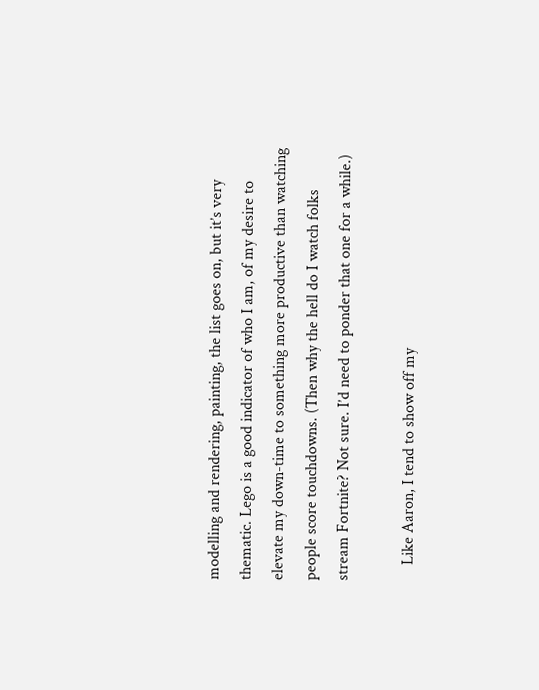modelling and rendering, painting, the list goes on, but it’s very thematic. Lego is a good indicator of who I am, of my desire to elevate my down-time to something more productive than watching people score touchdowns. (Then why the hell do I watch folks stream Fortnite? Not sure. I’d need to ponder that one for a while.)

    Like Aaron, I tend to show off my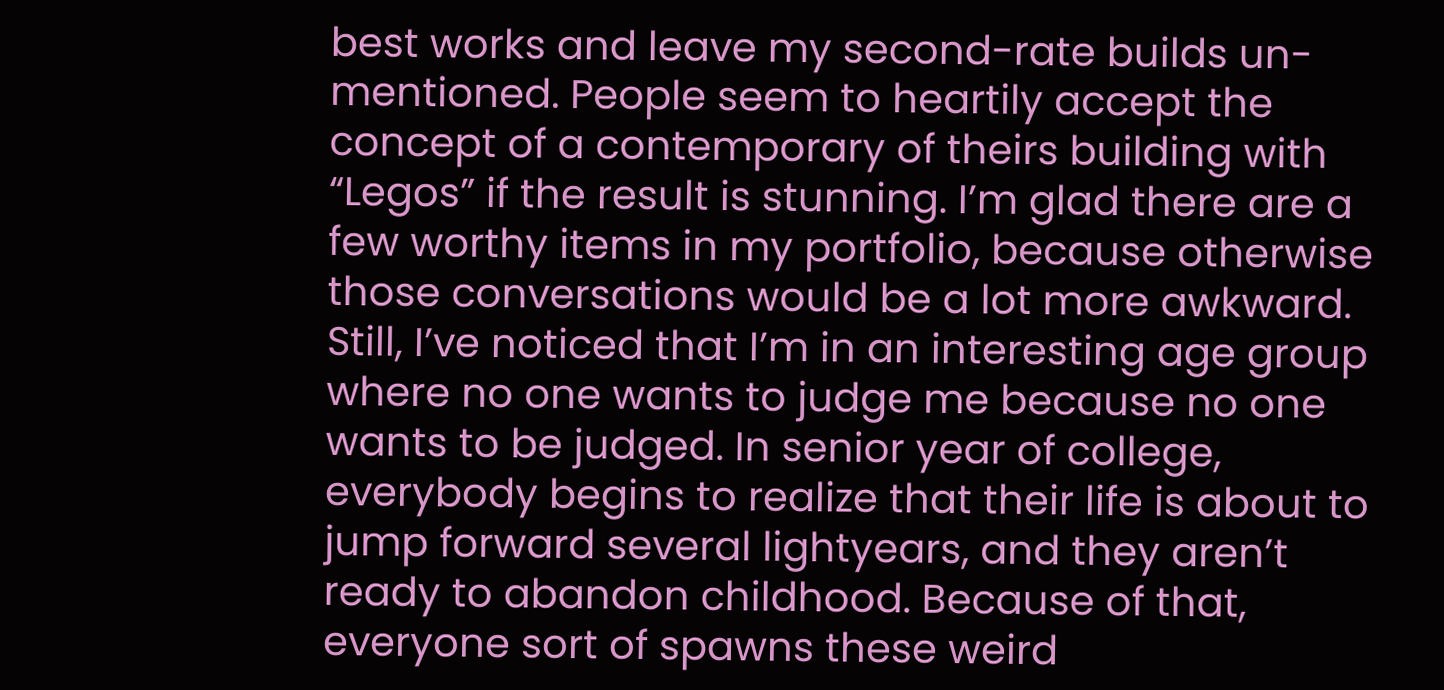best works and leave my second-rate builds un-mentioned. People seem to heartily accept the concept of a contemporary of theirs building with “Legos” if the result is stunning. I’m glad there are a few worthy items in my portfolio, because otherwise those conversations would be a lot more awkward. Still, I’ve noticed that I’m in an interesting age group where no one wants to judge me because no one wants to be judged. In senior year of college, everybody begins to realize that their life is about to jump forward several lightyears, and they aren’t ready to abandon childhood. Because of that, everyone sort of spawns these weird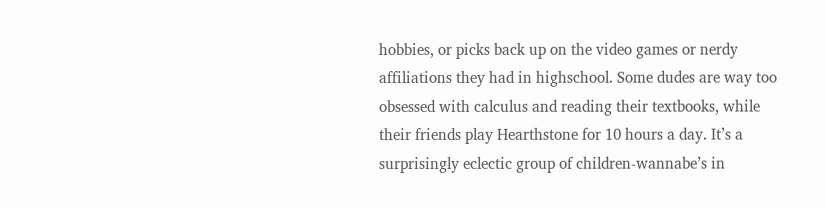hobbies, or picks back up on the video games or nerdy affiliations they had in highschool. Some dudes are way too obsessed with calculus and reading their textbooks, while their friends play Hearthstone for 10 hours a day. It’s a surprisingly eclectic group of children-wannabe’s in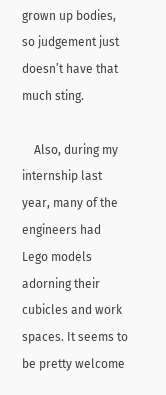grown up bodies, so judgement just doesn’t have that much sting.

    Also, during my internship last year, many of the engineers had Lego models adorning their cubicles and work spaces. It seems to be pretty welcome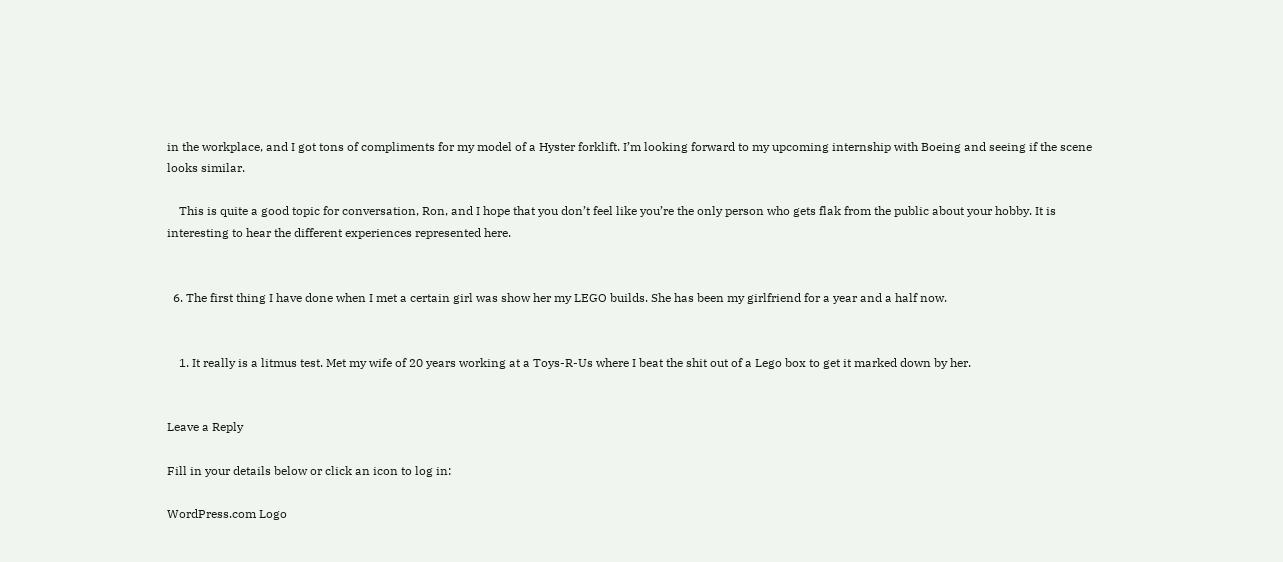in the workplace, and I got tons of compliments for my model of a Hyster forklift. I’m looking forward to my upcoming internship with Boeing and seeing if the scene looks similar.

    This is quite a good topic for conversation, Ron, and I hope that you don’t feel like you’re the only person who gets flak from the public about your hobby. It is interesting to hear the different experiences represented here.


  6. The first thing I have done when I met a certain girl was show her my LEGO builds. She has been my girlfriend for a year and a half now.


    1. It really is a litmus test. Met my wife of 20 years working at a Toys-R-Us where I beat the shit out of a Lego box to get it marked down by her.


Leave a Reply

Fill in your details below or click an icon to log in:

WordPress.com Logo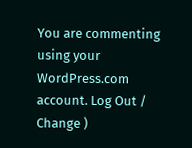You are commenting using your WordPress.com account. Log Out /  Change )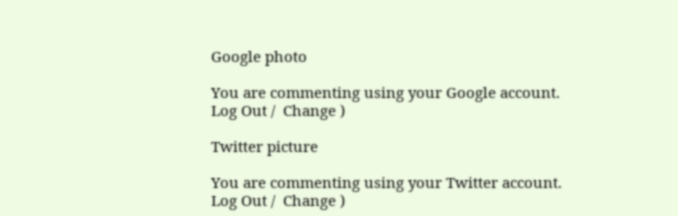Google photo

You are commenting using your Google account. Log Out /  Change )

Twitter picture

You are commenting using your Twitter account. Log Out /  Change )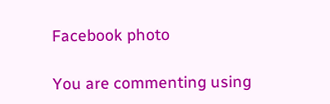Facebook photo

You are commenting using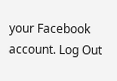your Facebook account. Log Out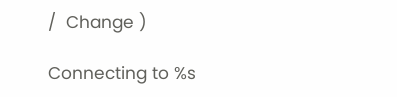/  Change )

Connecting to %s